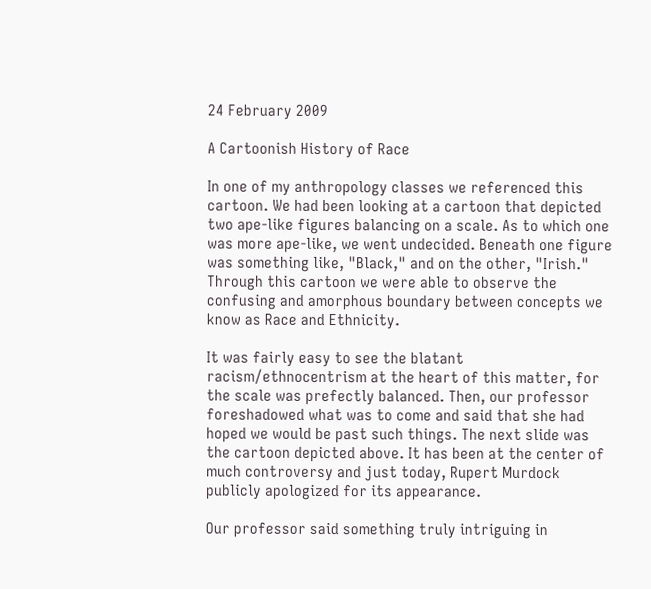24 February 2009

A Cartoonish History of Race

In one of my anthropology classes we referenced this cartoon. We had been looking at a cartoon that depicted two ape-like figures balancing on a scale. As to which one was more ape-like, we went undecided. Beneath one figure was something like, "Black," and on the other, "Irish." Through this cartoon we were able to observe the confusing and amorphous boundary between concepts we know as Race and Ethnicity.

It was fairly easy to see the blatant racism/ethnocentrism at the heart of this matter, for the scale was prefectly balanced. Then, our professor foreshadowed what was to come and said that she had hoped we would be past such things. The next slide was the cartoon depicted above. It has been at the center of much controversy and just today, Rupert Murdock publicly apologized for its appearance.

Our professor said something truly intriguing in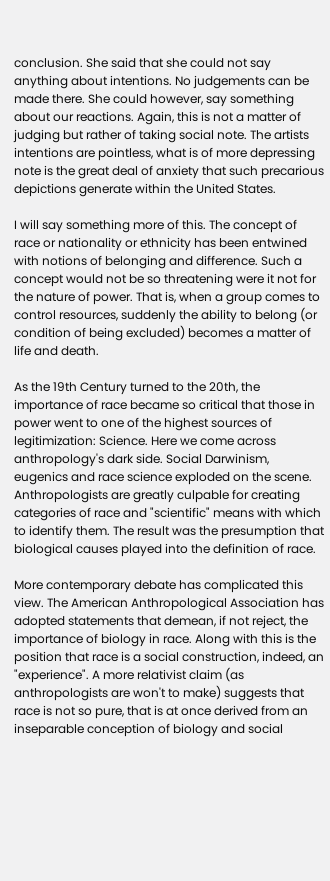conclusion. She said that she could not say anything about intentions. No judgements can be made there. She could however, say something about our reactions. Again, this is not a matter of judging but rather of taking social note. The artists intentions are pointless, what is of more depressing note is the great deal of anxiety that such precarious depictions generate within the United States.

I will say something more of this. The concept of race or nationality or ethnicity has been entwined with notions of belonging and difference. Such a concept would not be so threatening were it not for the nature of power. That is, when a group comes to control resources, suddenly the ability to belong (or condition of being excluded) becomes a matter of life and death.

As the 19th Century turned to the 20th, the importance of race became so critical that those in power went to one of the highest sources of legitimization: Science. Here we come across anthropology's dark side. Social Darwinism, eugenics and race science exploded on the scene. Anthropologists are greatly culpable for creating categories of race and "scientific" means with which to identify them. The result was the presumption that biological causes played into the definition of race.

More contemporary debate has complicated this view. The American Anthropological Association has adopted statements that demean, if not reject, the importance of biology in race. Along with this is the position that race is a social construction, indeed, an "experience". A more relativist claim (as anthropologists are won't to make) suggests that race is not so pure, that is at once derived from an inseparable conception of biology and social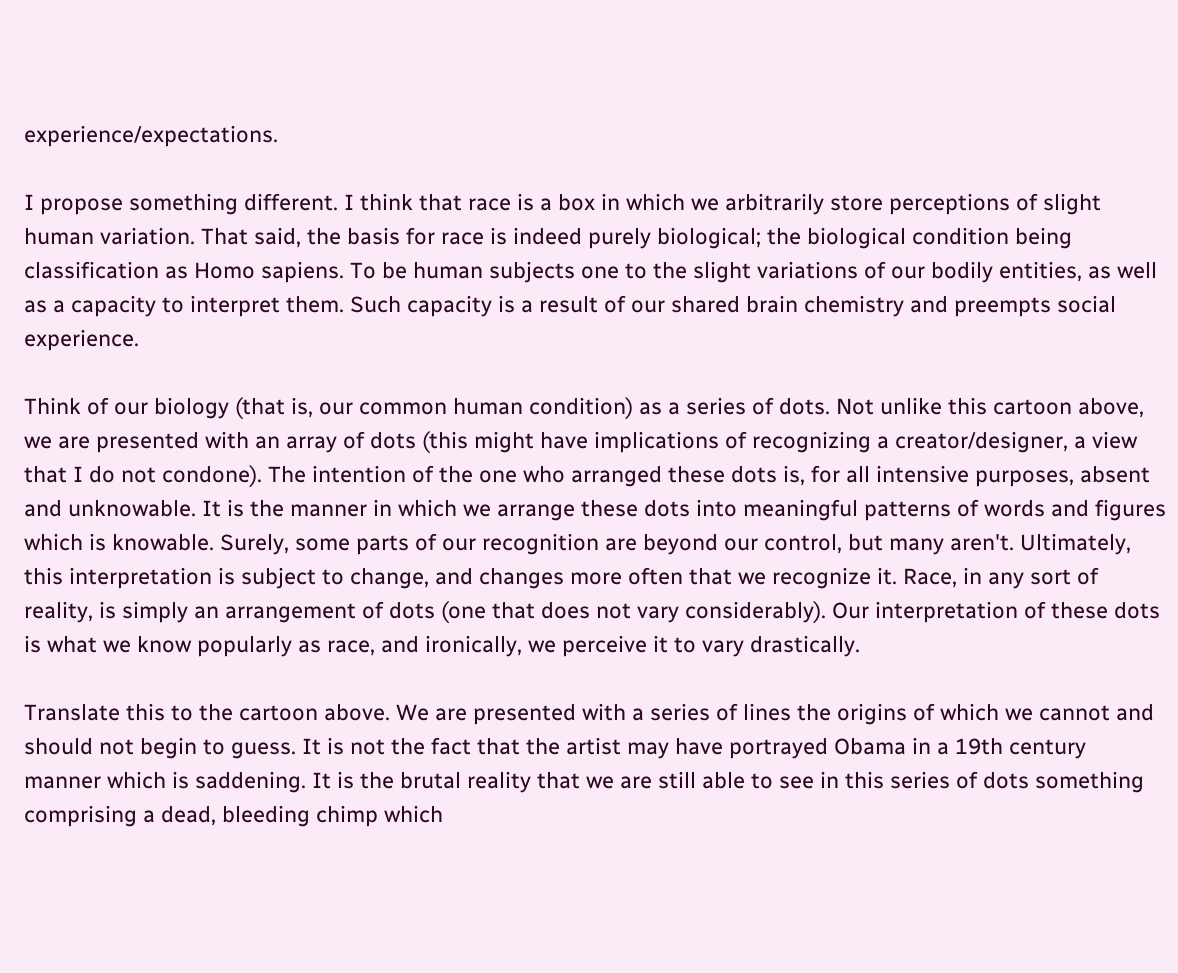experience/expectations.

I propose something different. I think that race is a box in which we arbitrarily store perceptions of slight human variation. That said, the basis for race is indeed purely biological; the biological condition being classification as Homo sapiens. To be human subjects one to the slight variations of our bodily entities, as well as a capacity to interpret them. Such capacity is a result of our shared brain chemistry and preempts social experience.

Think of our biology (that is, our common human condition) as a series of dots. Not unlike this cartoon above, we are presented with an array of dots (this might have implications of recognizing a creator/designer, a view that I do not condone). The intention of the one who arranged these dots is, for all intensive purposes, absent and unknowable. It is the manner in which we arrange these dots into meaningful patterns of words and figures which is knowable. Surely, some parts of our recognition are beyond our control, but many aren't. Ultimately, this interpretation is subject to change, and changes more often that we recognize it. Race, in any sort of reality, is simply an arrangement of dots (one that does not vary considerably). Our interpretation of these dots is what we know popularly as race, and ironically, we perceive it to vary drastically.

Translate this to the cartoon above. We are presented with a series of lines the origins of which we cannot and should not begin to guess. It is not the fact that the artist may have portrayed Obama in a 19th century manner which is saddening. It is the brutal reality that we are still able to see in this series of dots something comprising a dead, bleeding chimp which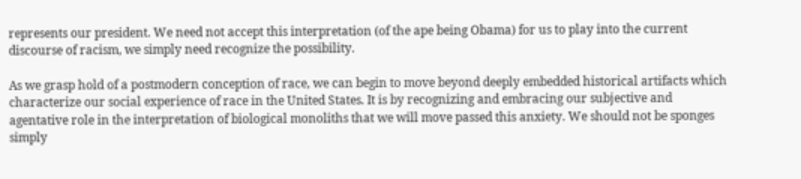represents our president. We need not accept this interpretation (of the ape being Obama) for us to play into the current discourse of racism, we simply need recognize the possibility.

As we grasp hold of a postmodern conception of race, we can begin to move beyond deeply embedded historical artifacts which characterize our social experience of race in the United States. It is by recognizing and embracing our subjective and agentative role in the interpretation of biological monoliths that we will move passed this anxiety. We should not be sponges simply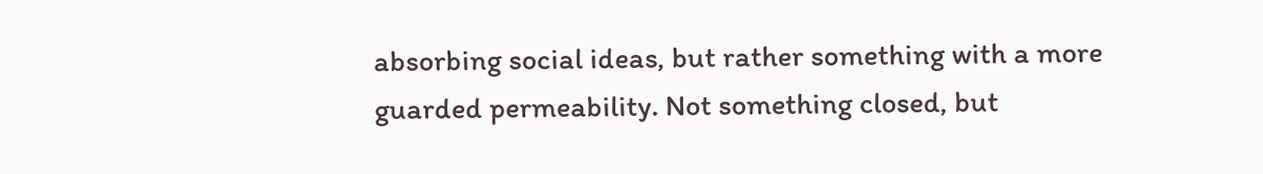absorbing social ideas, but rather something with a more guarded permeability. Not something closed, but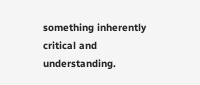something inherently critical and understanding.